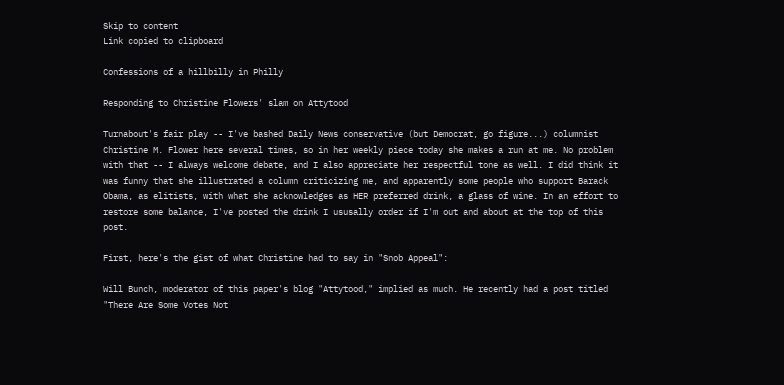Skip to content
Link copied to clipboard

Confessions of a hillbilly in Philly

Responding to Christine Flowers' slam on Attytood

Turnabout's fair play -- I've bashed Daily News conservative (but Democrat, go figure...) columnist Christine M. Flower here several times, so in her weekly piece today she makes a run at me. No problem with that -- I always welcome debate, and I also appreciate her respectful tone as well. I did think it was funny that she illustrated a column criticizing me, and apparently some people who support Barack Obama, as elitists, with what she acknowledges as HER preferred drink, a glass of wine. In an effort to restore some balance, I've posted the drink I ususally order if I'm out and about at the top of this post.

First, here's the gist of what Christine had to say in "Snob Appeal":

Will Bunch, moderator of this paper's blog "Attytood," implied as much. He recently had a post titled "There Are Some Votes Not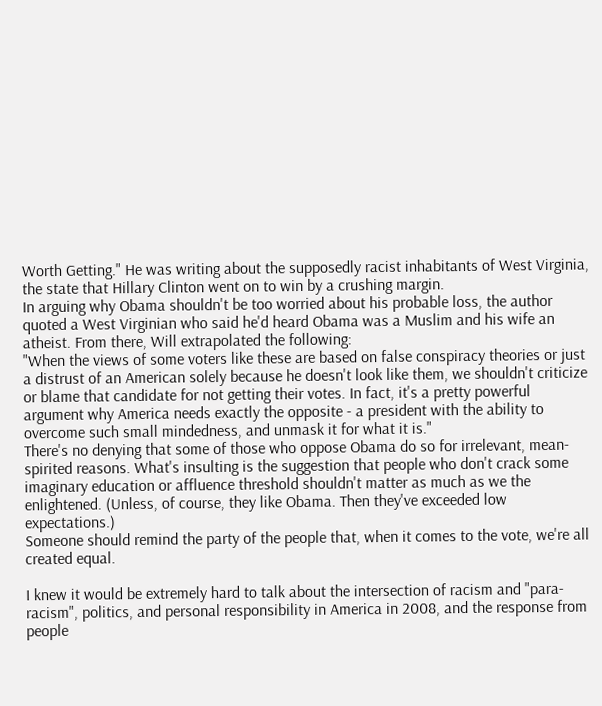Worth Getting." He was writing about the supposedly racist inhabitants of West Virginia, the state that Hillary Clinton went on to win by a crushing margin.
In arguing why Obama shouldn't be too worried about his probable loss, the author quoted a West Virginian who said he'd heard Obama was a Muslim and his wife an atheist. From there, Will extrapolated the following:
"When the views of some voters like these are based on false conspiracy theories or just a distrust of an American solely because he doesn't look like them, we shouldn't criticize or blame that candidate for not getting their votes. In fact, it's a pretty powerful argument why America needs exactly the opposite - a president with the ability to overcome such small mindedness, and unmask it for what it is."
There's no denying that some of those who oppose Obama do so for irrelevant, mean-spirited reasons. What's insulting is the suggestion that people who don't crack some imaginary education or affluence threshold shouldn't matter as much as we the enlightened. (Unless, of course, they like Obama. Then they've exceeded low expectations.)
Someone should remind the party of the people that, when it comes to the vote, we're all created equal.

I knew it would be extremely hard to talk about the intersection of racism and "para-racism", politics, and personal responsibility in America in 2008, and the response from people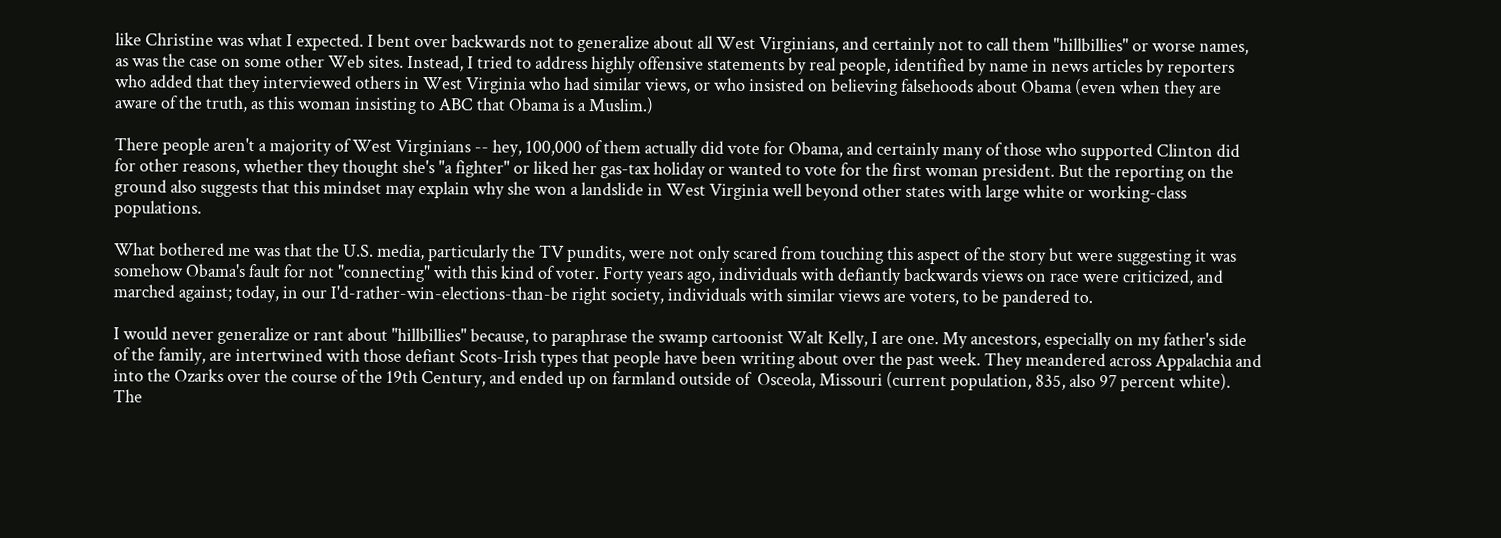like Christine was what I expected. I bent over backwards not to generalize about all West Virginians, and certainly not to call them "hillbillies" or worse names, as was the case on some other Web sites. Instead, I tried to address highly offensive statements by real people, identified by name in news articles by reporters who added that they interviewed others in West Virginia who had similar views, or who insisted on believing falsehoods about Obama (even when they are aware of the truth, as this woman insisting to ABC that Obama is a Muslim.)

There people aren't a majority of West Virginians -- hey, 100,000 of them actually did vote for Obama, and certainly many of those who supported Clinton did for other reasons, whether they thought she's "a fighter" or liked her gas-tax holiday or wanted to vote for the first woman president. But the reporting on the ground also suggests that this mindset may explain why she won a landslide in West Virginia well beyond other states with large white or working-class populations.

What bothered me was that the U.S. media, particularly the TV pundits, were not only scared from touching this aspect of the story but were suggesting it was somehow Obama's fault for not "connecting" with this kind of voter. Forty years ago, individuals with defiantly backwards views on race were criticized, and marched against; today, in our I'd-rather-win-elections-than-be right society, individuals with similar views are voters, to be pandered to.

I would never generalize or rant about "hillbillies" because, to paraphrase the swamp cartoonist Walt Kelly, I are one. My ancestors, especially on my father's side of the family, are intertwined with those defiant Scots-Irish types that people have been writing about over the past week. They meandered across Appalachia and into the Ozarks over the course of the 19th Century, and ended up on farmland outside of  Osceola, Missouri (current population, 835, also 97 percent white). The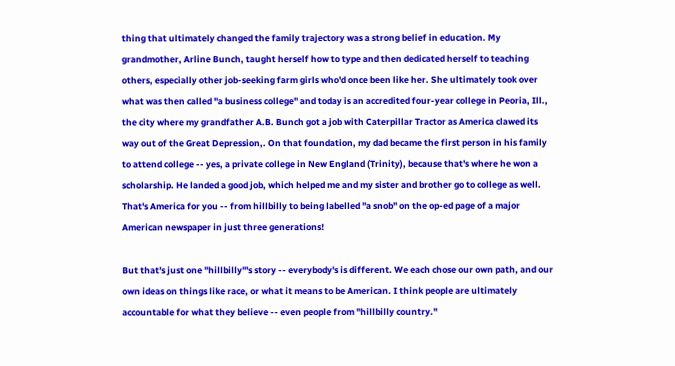thing that ultimately changed the family trajectory was a strong belief in education. My grandmother, Arline Bunch, taught herself how to type and then dedicated herself to teaching others, especially other job-seeking farm girls who'd once been like her. She ultimately took over what was then called "a business college" and today is an accredited four-year college in Peoria, Ill., the city where my grandfather A.B. Bunch got a job with Caterpillar Tractor as America clawed its way out of the Great Depression,. On that foundation, my dad became the first person in his family to attend college -- yes, a private college in New England (Trinity), because that's where he won a scholarship. He landed a good job, which helped me and my sister and brother go to college as well. That's America for you -- from hillbilly to being labelled "a snob" on the op-ed page of a major American newspaper in just three generations!

But that's just one "hillbilly"'s story -- everybody's is different. We each chose our own path, and our own ideas on things like race, or what it means to be American. I think people are ultimately accountable for what they believe -- even people from "hillbilly country."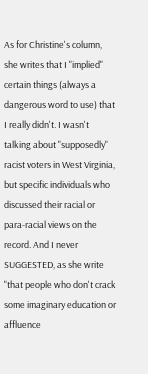As for Christine's column, she writes that I "implied" certain things (always a dangerous word to use) that I really didn't. I wasn't talking about "supposedly" racist voters in West Virginia, but specific individuals who discussed their racial or para-racial views on the record. And I never SUGGESTED, as she write  "that people who don't crack some imaginary education or affluence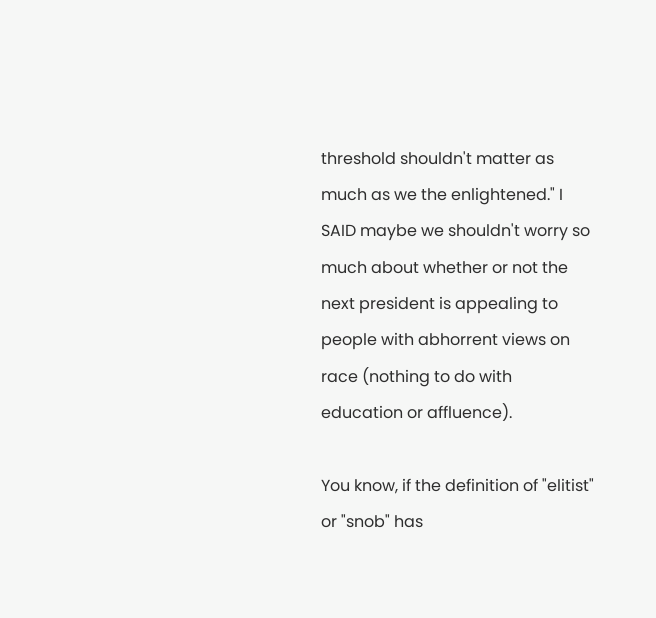threshold shouldn't matter as much as we the enlightened." I SAID maybe we shouldn't worry so much about whether or not the next president is appealing to people with abhorrent views on race (nothing to do with education or affluence).

You know, if the definition of "elitist" or "snob" has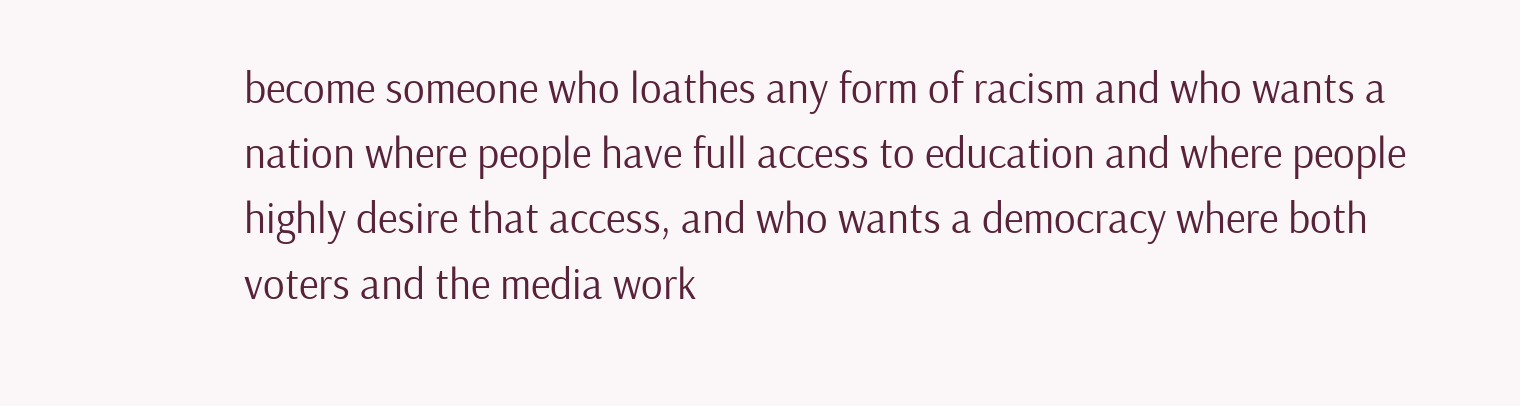become someone who loathes any form of racism and who wants a nation where people have full access to education and where people highly desire that access, and who wants a democracy where both voters and the media work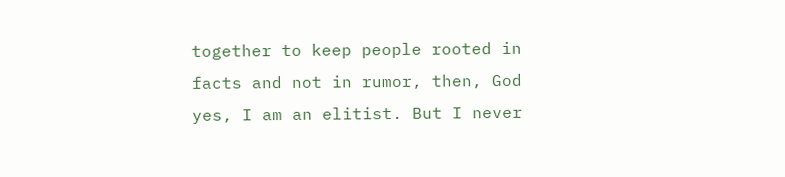together to keep people rooted in facts and not in rumor, then, God yes, I am an elitist. But I never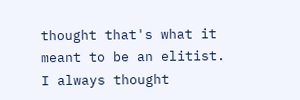thought that's what it meant to be an elitist. I always thought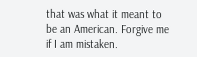that was what it meant to be an American. Forgive me if I am mistaken.